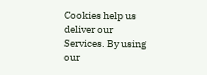Cookies help us deliver our Services. By using our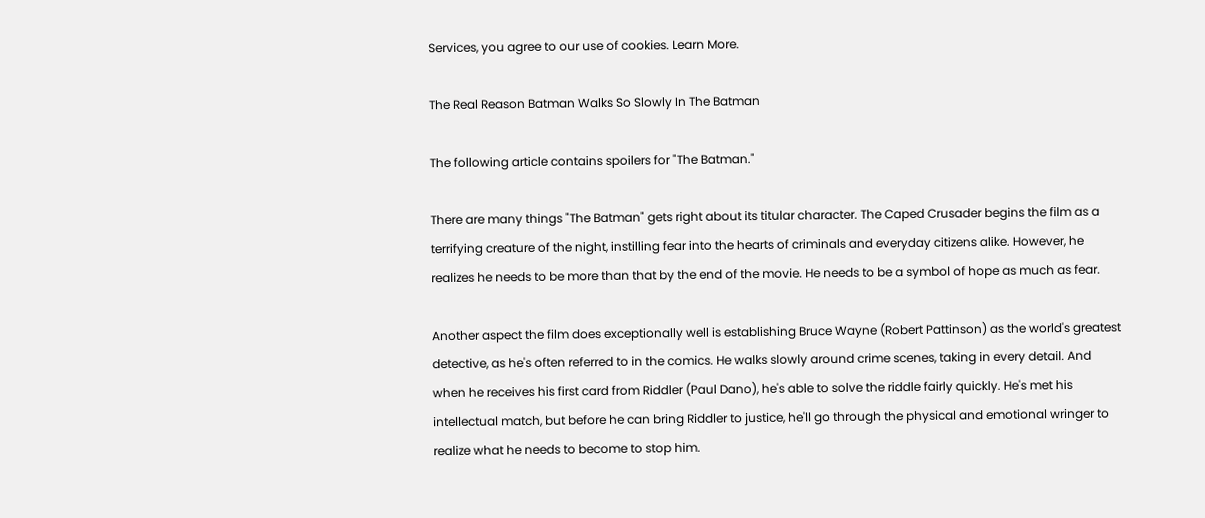Services, you agree to our use of cookies. Learn More.

The Real Reason Batman Walks So Slowly In The Batman

The following article contains spoilers for "The Batman."

There are many things "The Batman" gets right about its titular character. The Caped Crusader begins the film as a terrifying creature of the night, instilling fear into the hearts of criminals and everyday citizens alike. However, he realizes he needs to be more than that by the end of the movie. He needs to be a symbol of hope as much as fear.

Another aspect the film does exceptionally well is establishing Bruce Wayne (Robert Pattinson) as the world's greatest detective, as he's often referred to in the comics. He walks slowly around crime scenes, taking in every detail. And when he receives his first card from Riddler (Paul Dano), he's able to solve the riddle fairly quickly. He's met his intellectual match, but before he can bring Riddler to justice, he'll go through the physical and emotional wringer to realize what he needs to become to stop him.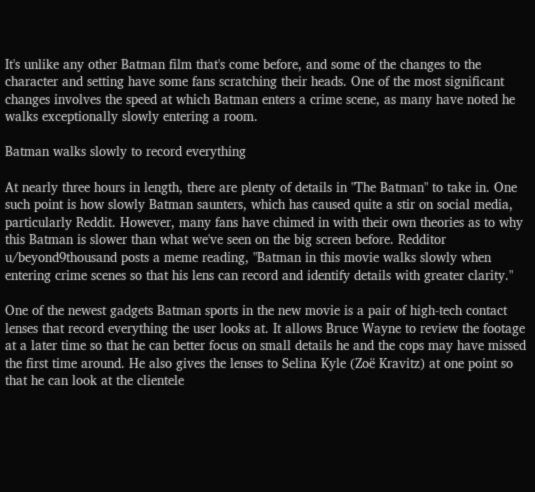It's unlike any other Batman film that's come before, and some of the changes to the character and setting have some fans scratching their heads. One of the most significant changes involves the speed at which Batman enters a crime scene, as many have noted he walks exceptionally slowly entering a room.

Batman walks slowly to record everything

At nearly three hours in length, there are plenty of details in "The Batman" to take in. One such point is how slowly Batman saunters, which has caused quite a stir on social media, particularly Reddit. However, many fans have chimed in with their own theories as to why this Batman is slower than what we've seen on the big screen before. Redditor u/beyond9thousand posts a meme reading, "Batman in this movie walks slowly when entering crime scenes so that his lens can record and identify details with greater clarity."

One of the newest gadgets Batman sports in the new movie is a pair of high-tech contact lenses that record everything the user looks at. It allows Bruce Wayne to review the footage at a later time so that he can better focus on small details he and the cops may have missed the first time around. He also gives the lenses to Selina Kyle (Zoë Kravitz) at one point so that he can look at the clientele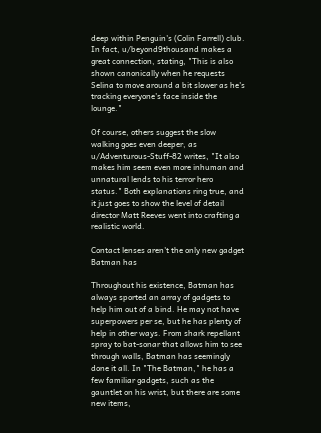deep within Penguin's (Colin Farrell) club. In fact, u/beyond9thousand makes a great connection, stating, "This is also shown canonically when he requests Selina to move around a bit slower as he's tracking everyone's face inside the lounge."

Of course, others suggest the slow walking goes even deeper, as u/Adventurous-Stuff-82 writes, "It also makes him seem even more inhuman and unnatural lends to his terror hero status." Both explanations ring true, and it just goes to show the level of detail director Matt Reeves went into crafting a realistic world.

Contact lenses aren't the only new gadget Batman has

Throughout his existence, Batman has always sported an array of gadgets to help him out of a bind. He may not have superpowers per se, but he has plenty of help in other ways. From shark repellant spray to bat-sonar that allows him to see through walls, Batman has seemingly done it all. In "The Batman," he has a few familiar gadgets, such as the gauntlet on his wrist, but there are some new items,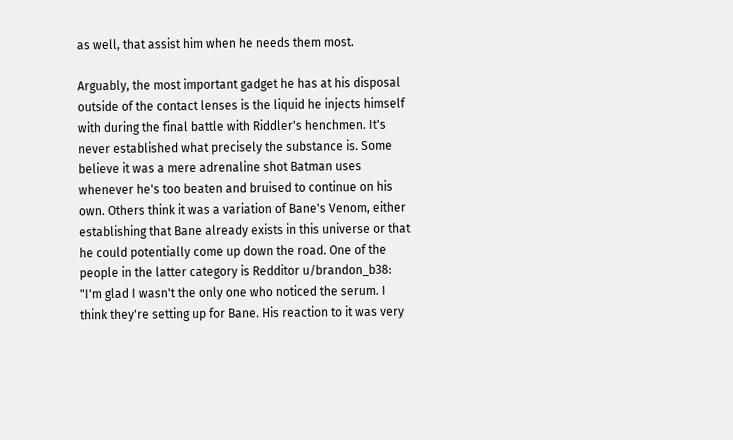as well, that assist him when he needs them most.

Arguably, the most important gadget he has at his disposal outside of the contact lenses is the liquid he injects himself with during the final battle with Riddler's henchmen. It's never established what precisely the substance is. Some believe it was a mere adrenaline shot Batman uses whenever he's too beaten and bruised to continue on his own. Others think it was a variation of Bane's Venom, either establishing that Bane already exists in this universe or that he could potentially come up down the road. One of the people in the latter category is Redditor u/brandon_b38: "I'm glad I wasn't the only one who noticed the serum. I think they're setting up for Bane. His reaction to it was very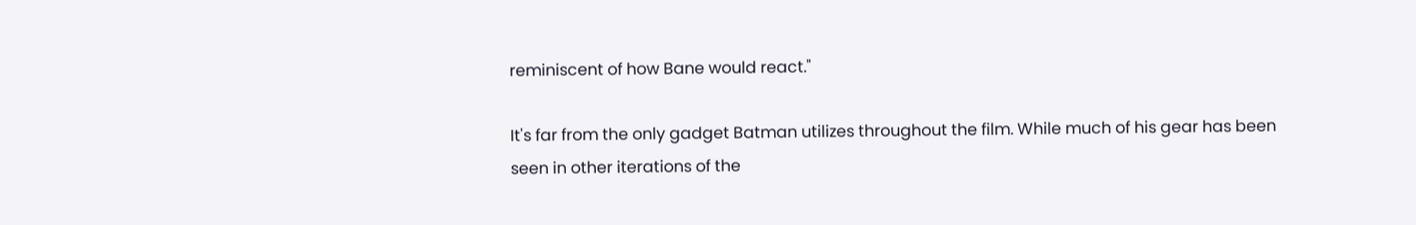reminiscent of how Bane would react."

It's far from the only gadget Batman utilizes throughout the film. While much of his gear has been seen in other iterations of the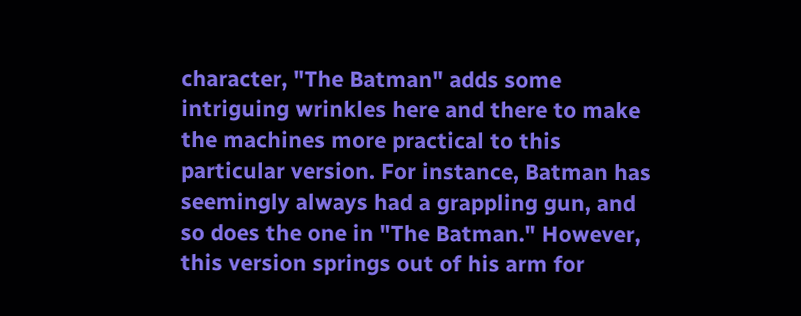character, "The Batman" adds some intriguing wrinkles here and there to make the machines more practical to this particular version. For instance, Batman has seemingly always had a grappling gun, and so does the one in "The Batman." However, this version springs out of his arm for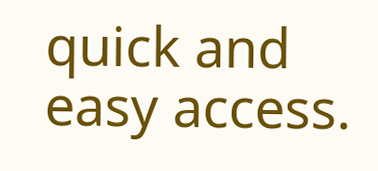quick and easy access.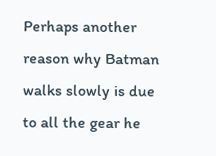Perhaps another reason why Batman walks slowly is due to all the gear he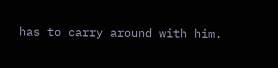has to carry around with him.